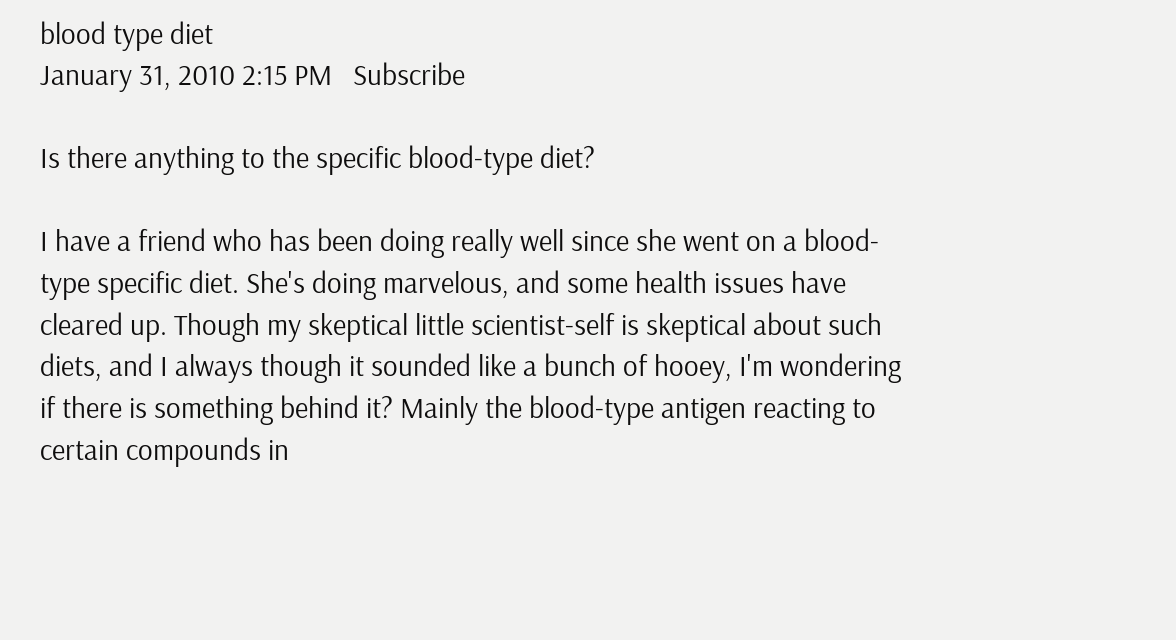blood type diet
January 31, 2010 2:15 PM   Subscribe

Is there anything to the specific blood-type diet?

I have a friend who has been doing really well since she went on a blood-type specific diet. She's doing marvelous, and some health issues have cleared up. Though my skeptical little scientist-self is skeptical about such diets, and I always though it sounded like a bunch of hooey, I'm wondering if there is something behind it? Mainly the blood-type antigen reacting to certain compounds in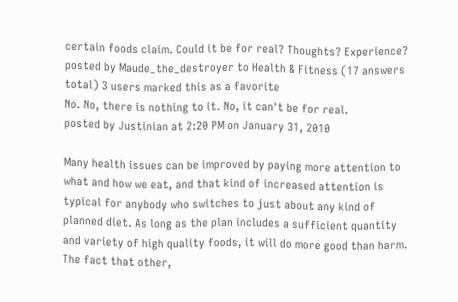certain foods claim. Could it be for real? Thoughts? Experience?
posted by Maude_the_destroyer to Health & Fitness (17 answers total) 3 users marked this as a favorite
No. No, there is nothing to it. No, it can't be for real.
posted by Justinian at 2:20 PM on January 31, 2010

Many health issues can be improved by paying more attention to what and how we eat, and that kind of increased attention is typical for anybody who switches to just about any kind of planned diet. As long as the plan includes a sufficient quantity and variety of high quality foods, it will do more good than harm. The fact that other,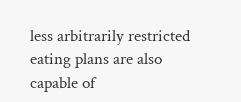less arbitrarily restricted eating plans are also capable of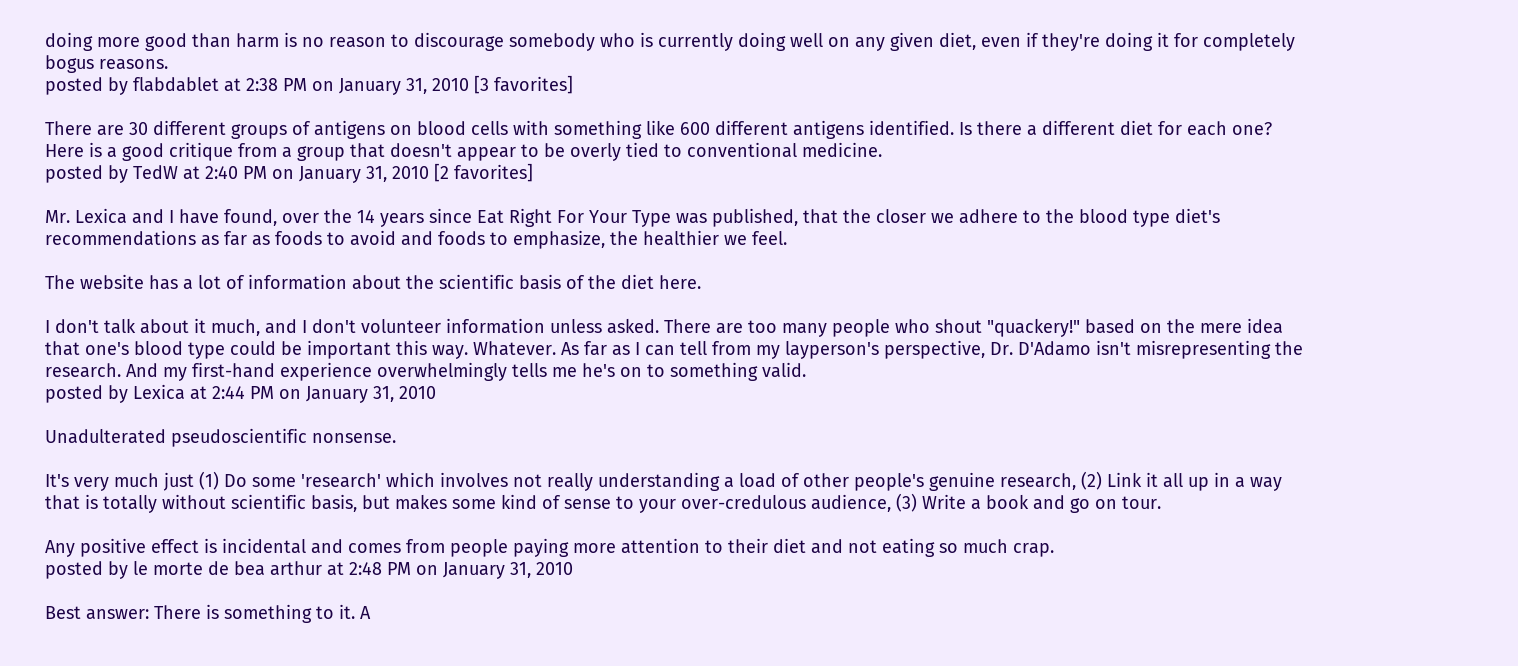doing more good than harm is no reason to discourage somebody who is currently doing well on any given diet, even if they're doing it for completely bogus reasons.
posted by flabdablet at 2:38 PM on January 31, 2010 [3 favorites]

There are 30 different groups of antigens on blood cells with something like 600 different antigens identified. Is there a different diet for each one? Here is a good critique from a group that doesn't appear to be overly tied to conventional medicine.
posted by TedW at 2:40 PM on January 31, 2010 [2 favorites]

Mr. Lexica and I have found, over the 14 years since Eat Right For Your Type was published, that the closer we adhere to the blood type diet's recommendations as far as foods to avoid and foods to emphasize, the healthier we feel.

The website has a lot of information about the scientific basis of the diet here.

I don't talk about it much, and I don't volunteer information unless asked. There are too many people who shout "quackery!" based on the mere idea that one's blood type could be important this way. Whatever. As far as I can tell from my layperson's perspective, Dr. D'Adamo isn't misrepresenting the research. And my first-hand experience overwhelmingly tells me he's on to something valid.
posted by Lexica at 2:44 PM on January 31, 2010

Unadulterated pseudoscientific nonsense.

It's very much just (1) Do some 'research' which involves not really understanding a load of other people's genuine research, (2) Link it all up in a way that is totally without scientific basis, but makes some kind of sense to your over-credulous audience, (3) Write a book and go on tour.

Any positive effect is incidental and comes from people paying more attention to their diet and not eating so much crap.
posted by le morte de bea arthur at 2:48 PM on January 31, 2010

Best answer: There is something to it. A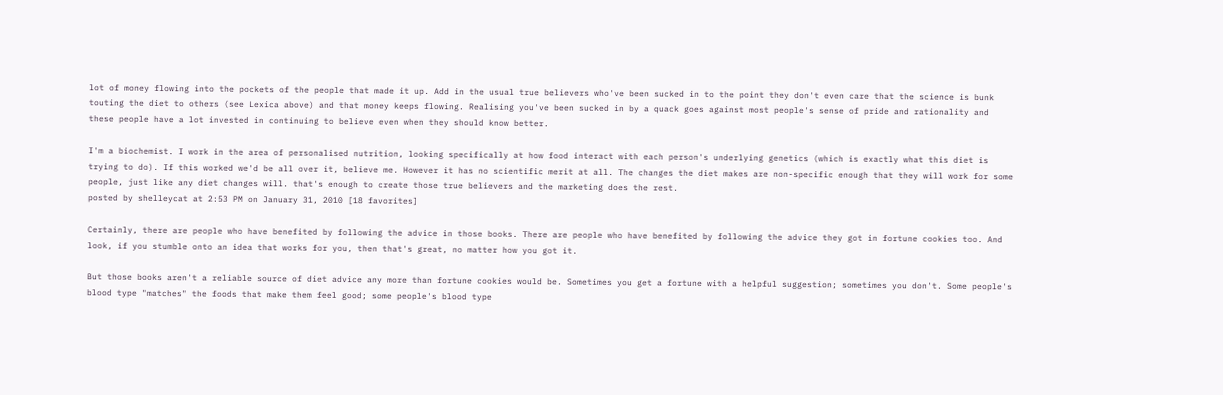lot of money flowing into the pockets of the people that made it up. Add in the usual true believers who've been sucked in to the point they don't even care that the science is bunk touting the diet to others (see Lexica above) and that money keeps flowing. Realising you've been sucked in by a quack goes against most people's sense of pride and rationality and these people have a lot invested in continuing to believe even when they should know better.

I'm a biochemist. I work in the area of personalised nutrition, looking specifically at how food interact with each person's underlying genetics (which is exactly what this diet is trying to do). If this worked we'd be all over it, believe me. However it has no scientific merit at all. The changes the diet makes are non-specific enough that they will work for some people, just like any diet changes will. that's enough to create those true believers and the marketing does the rest.
posted by shelleycat at 2:53 PM on January 31, 2010 [18 favorites]

Certainly, there are people who have benefited by following the advice in those books. There are people who have benefited by following the advice they got in fortune cookies too. And look, if you stumble onto an idea that works for you, then that's great, no matter how you got it.

But those books aren't a reliable source of diet advice any more than fortune cookies would be. Sometimes you get a fortune with a helpful suggestion; sometimes you don't. Some people's blood type "matches" the foods that make them feel good; some people's blood type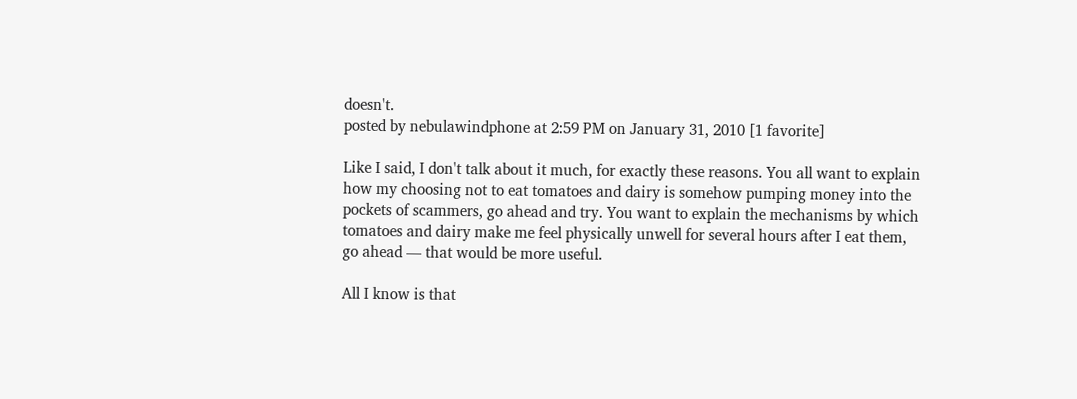doesn't.
posted by nebulawindphone at 2:59 PM on January 31, 2010 [1 favorite]

Like I said, I don't talk about it much, for exactly these reasons. You all want to explain how my choosing not to eat tomatoes and dairy is somehow pumping money into the pockets of scammers, go ahead and try. You want to explain the mechanisms by which tomatoes and dairy make me feel physically unwell for several hours after I eat them, go ahead — that would be more useful.

All I know is that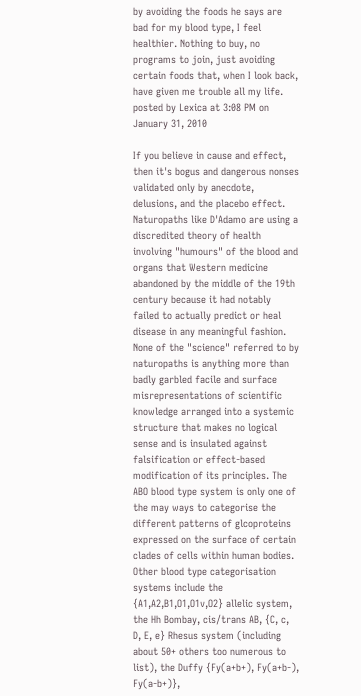by avoiding the foods he says are bad for my blood type, I feel healthier. Nothing to buy, no programs to join, just avoiding certain foods that, when I look back, have given me trouble all my life.
posted by Lexica at 3:08 PM on January 31, 2010

If you believe in cause and effect, then it's bogus and dangerous nonses validated only by anecdote, delusions, and the placebo effect. Naturopaths like D'Adamo are using a discredited theory of health involving "humours" of the blood and organs that Western medicine abandoned by the middle of the 19th century because it had notably failed to actually predict or heal disease in any meaningful fashion. None of the "science" referred to by naturopaths is anything more than badly garbled facile and surface misrepresentations of scientific knowledge arranged into a systemic structure that makes no logical sense and is insulated against falsification or effect-based modification of its principles. The ABO blood type system is only one of the may ways to categorise the different patterns of glcoproteins expressed on the surface of certain clades of cells within human bodies. Other blood type categorisation systems include the {A1,A2,B1,O1,O1v,O2} allelic system, the Hh Bombay, cis/trans AB, {C, c, D, E, e} Rhesus system (including about 50+ others too numerous to list), the Duffy {Fy(a+b+), Fy(a+b-), Fy(a-b+)},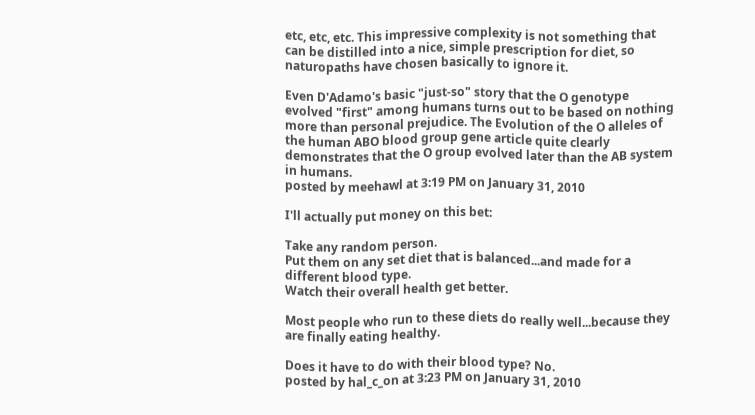etc, etc, etc. This impressive complexity is not something that can be distilled into a nice, simple prescription for diet, so naturopaths have chosen basically to ignore it.

Even D'Adamo's basic "just-so" story that the O genotype evolved "first" among humans turns out to be based on nothing more than personal prejudice. The Evolution of the O alleles of the human ABO blood group gene article quite clearly demonstrates that the O group evolved later than the AB system in humans.
posted by meehawl at 3:19 PM on January 31, 2010

I'll actually put money on this bet:

Take any random person.
Put them on any set diet that is balanced...and made for a different blood type.
Watch their overall health get better.

Most people who run to these diets do really well...because they are finally eating healthy.

Does it have to do with their blood type? No.
posted by hal_c_on at 3:23 PM on January 31, 2010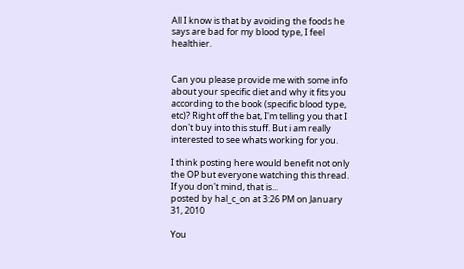All I know is that by avoiding the foods he says are bad for my blood type, I feel healthier.


Can you please provide me with some info about your specific diet and why it fits you according to the book (specific blood type, etc)? Right off the bat, I'm telling you that I don't buy into this stuff. But i am really interested to see whats working for you.

I think posting here would benefit not only the OP but everyone watching this thread. If you don't mind, that is...
posted by hal_c_on at 3:26 PM on January 31, 2010

You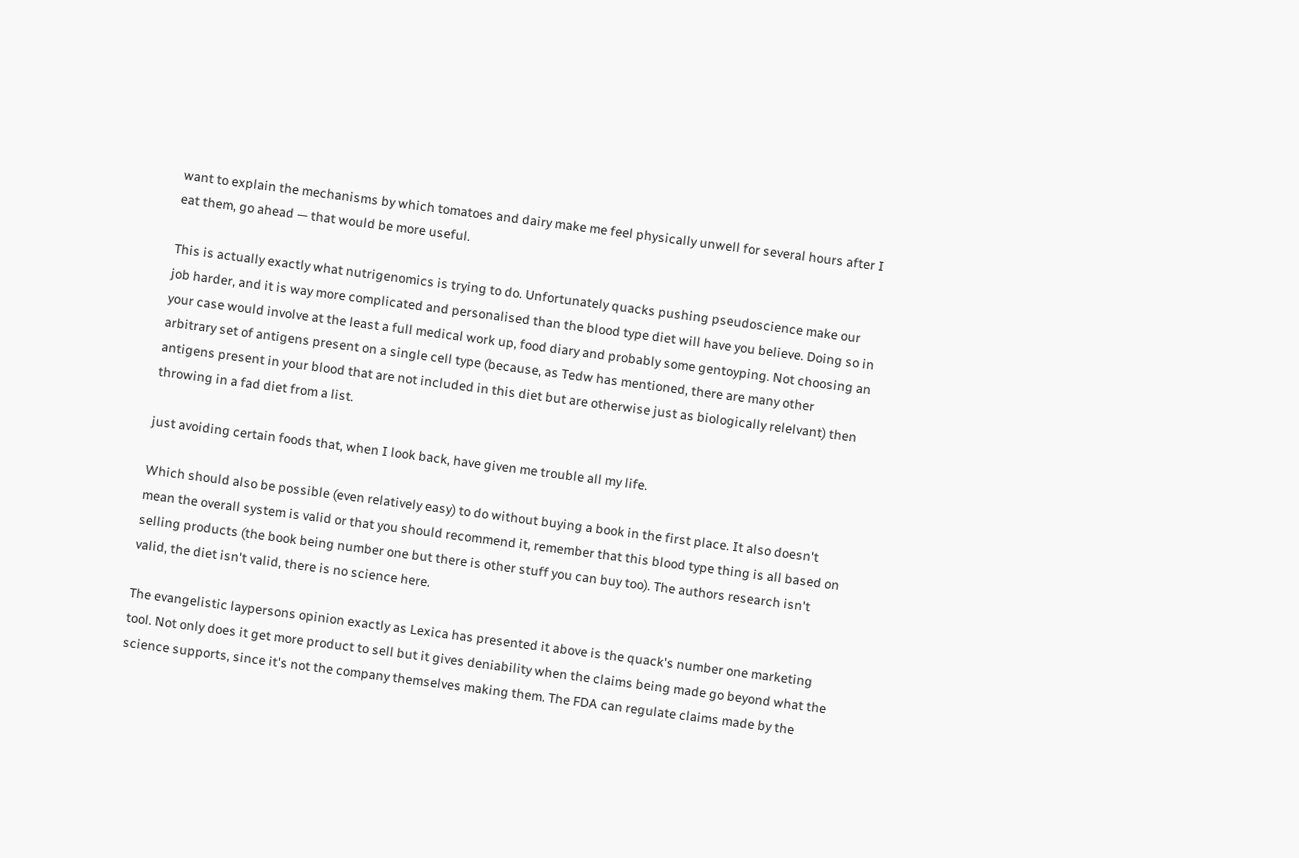want to explain the mechanisms by which tomatoes and dairy make me feel physically unwell for several hours after I eat them, go ahead — that would be more useful.

This is actually exactly what nutrigenomics is trying to do. Unfortunately quacks pushing pseudoscience make our job harder, and it is way more complicated and personalised than the blood type diet will have you believe. Doing so in your case would involve at the least a full medical work up, food diary and probably some gentoyping. Not choosing an arbitrary set of antigens present on a single cell type (because, as Tedw has mentioned, there are many other antigens present in your blood that are not included in this diet but are otherwise just as biologically relelvant) then throwing in a fad diet from a list.

just avoiding certain foods that, when I look back, have given me trouble all my life.

Which should also be possible (even relatively easy) to do without buying a book in the first place. It also doesn't mean the overall system is valid or that you should recommend it, remember that this blood type thing is all based on selling products (the book being number one but there is other stuff you can buy too). The authors research isn't valid, the diet isn't valid, there is no science here.

The evangelistic laypersons opinion exactly as Lexica has presented it above is the quack's number one marketing tool. Not only does it get more product to sell but it gives deniability when the claims being made go beyond what the science supports, since it's not the company themselves making them. The FDA can regulate claims made by the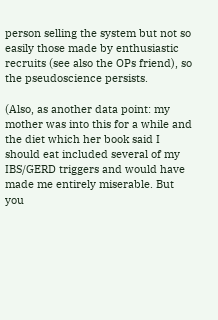person selling the system but not so easily those made by enthusiastic recruits (see also the OPs friend), so the pseudoscience persists.

(Also, as another data point: my mother was into this for a while and the diet which her book said I should eat included several of my IBS/GERD triggers and would have made me entirely miserable. But you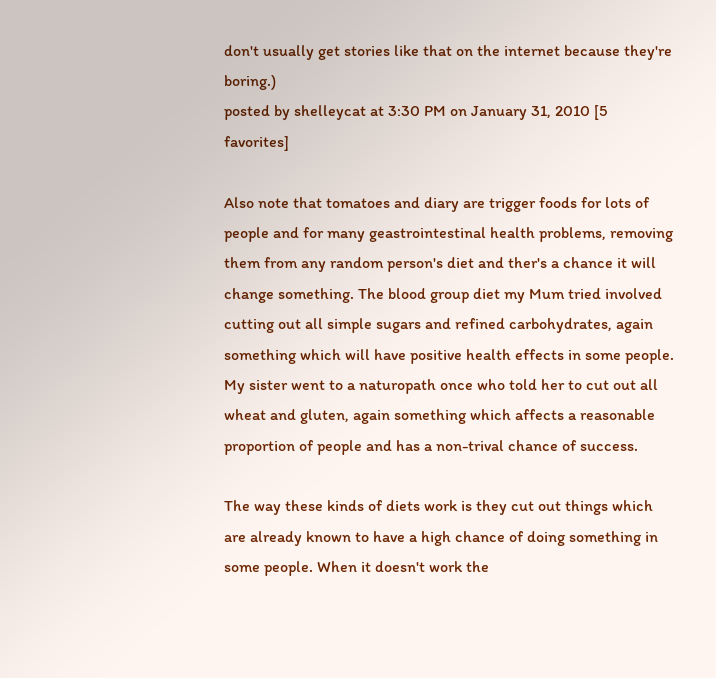don't usually get stories like that on the internet because they're boring.)
posted by shelleycat at 3:30 PM on January 31, 2010 [5 favorites]

Also note that tomatoes and diary are trigger foods for lots of people and for many geastrointestinal health problems, removing them from any random person's diet and ther's a chance it will change something. The blood group diet my Mum tried involved cutting out all simple sugars and refined carbohydrates, again something which will have positive health effects in some people. My sister went to a naturopath once who told her to cut out all wheat and gluten, again something which affects a reasonable proportion of people and has a non-trival chance of success.

The way these kinds of diets work is they cut out things which are already known to have a high chance of doing something in some people. When it doesn't work the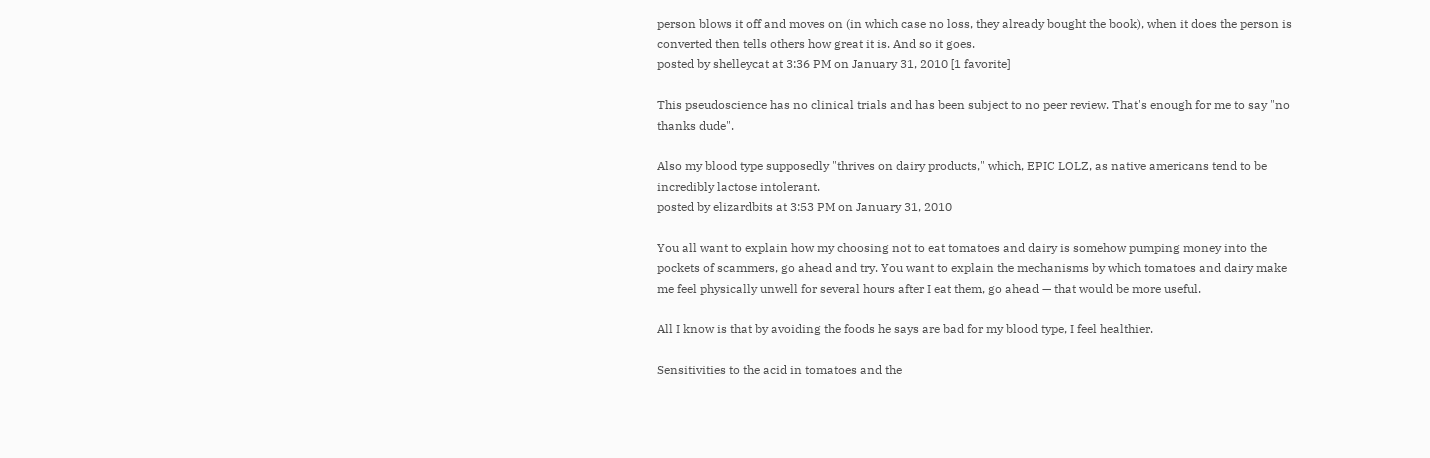person blows it off and moves on (in which case no loss, they already bought the book), when it does the person is converted then tells others how great it is. And so it goes.
posted by shelleycat at 3:36 PM on January 31, 2010 [1 favorite]

This pseudoscience has no clinical trials and has been subject to no peer review. That's enough for me to say "no thanks dude".

Also my blood type supposedly "thrives on dairy products," which, EPIC LOLZ, as native americans tend to be incredibly lactose intolerant.
posted by elizardbits at 3:53 PM on January 31, 2010

You all want to explain how my choosing not to eat tomatoes and dairy is somehow pumping money into the pockets of scammers, go ahead and try. You want to explain the mechanisms by which tomatoes and dairy make me feel physically unwell for several hours after I eat them, go ahead — that would be more useful.

All I know is that by avoiding the foods he says are bad for my blood type, I feel healthier.

Sensitivities to the acid in tomatoes and the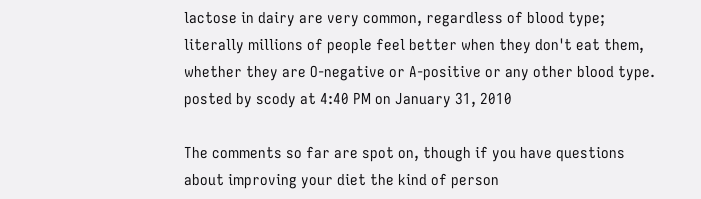lactose in dairy are very common, regardless of blood type; literally millions of people feel better when they don't eat them, whether they are O-negative or A-positive or any other blood type.
posted by scody at 4:40 PM on January 31, 2010

The comments so far are spot on, though if you have questions about improving your diet the kind of person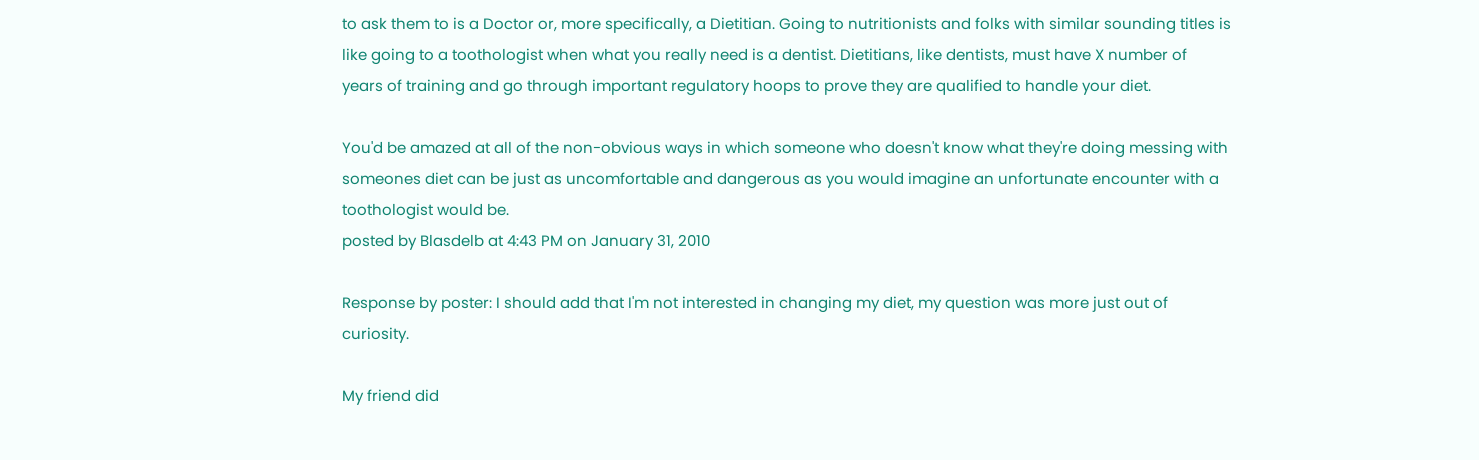to ask them to is a Doctor or, more specifically, a Dietitian. Going to nutritionists and folks with similar sounding titles is like going to a toothologist when what you really need is a dentist. Dietitians, like dentists, must have X number of years of training and go through important regulatory hoops to prove they are qualified to handle your diet.

You'd be amazed at all of the non-obvious ways in which someone who doesn't know what they're doing messing with someones diet can be just as uncomfortable and dangerous as you would imagine an unfortunate encounter with a toothologist would be.
posted by Blasdelb at 4:43 PM on January 31, 2010

Response by poster: I should add that I'm not interested in changing my diet, my question was more just out of curiosity.

My friend did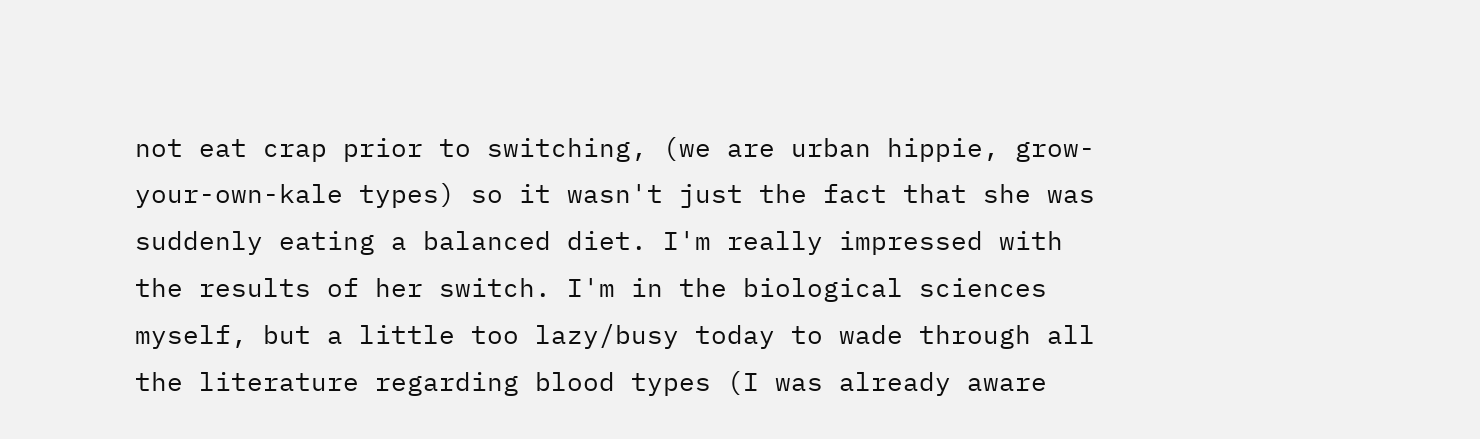not eat crap prior to switching, (we are urban hippie, grow-your-own-kale types) so it wasn't just the fact that she was suddenly eating a balanced diet. I'm really impressed with the results of her switch. I'm in the biological sciences myself, but a little too lazy/busy today to wade through all the literature regarding blood types (I was already aware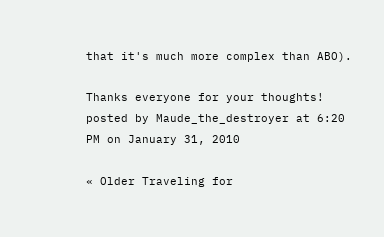that it's much more complex than ABO).

Thanks everyone for your thoughts!
posted by Maude_the_destroyer at 6:20 PM on January 31, 2010

« Older Traveling for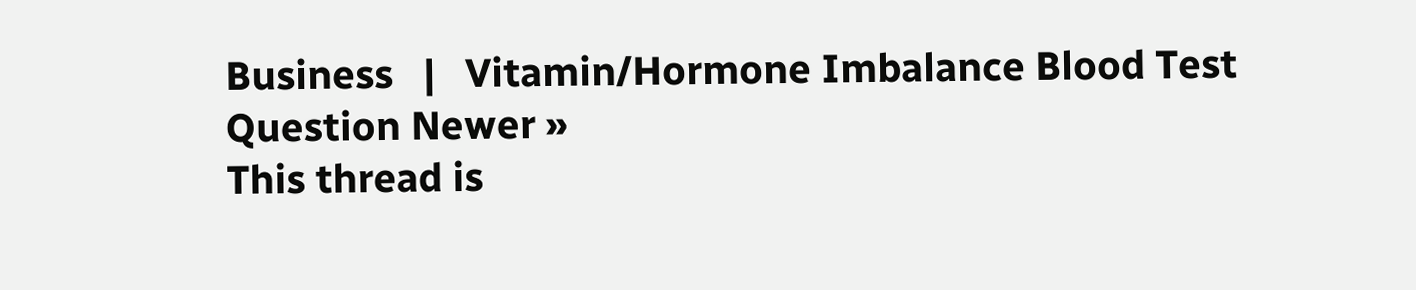Business   |   Vitamin/Hormone Imbalance Blood Test Question Newer »
This thread is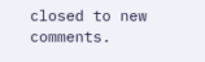closed to new comments.